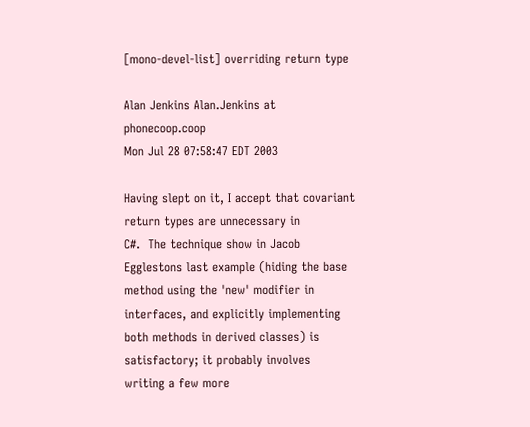[mono-devel-list] overriding return type

Alan Jenkins Alan.Jenkins at phonecoop.coop
Mon Jul 28 07:58:47 EDT 2003

Having slept on it, I accept that covariant return types are unnecessary in
C#.  The technique show in Jacob Egglestons last example (hiding the base
method using the 'new' modifier in interfaces, and explicitly implementing
both methods in derived classes) is satisfactory; it probably involves
writing a few more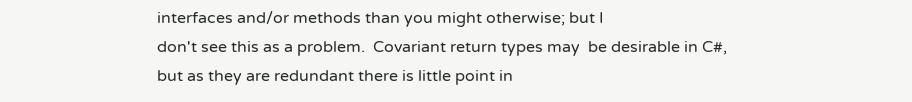interfaces and/or methods than you might otherwise; but I
don't see this as a problem.  Covariant return types may  be desirable in C#,
but as they are redundant there is little point in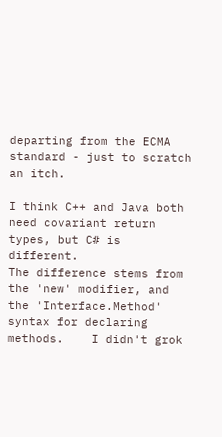departing from the ECMA
standard - just to scratch an itch.

I think C++ and Java both need covariant return types, but C# is different.
The difference stems from the 'new' modifier, and the 'Interface.Method'
syntax for declaring methods.    I didn't grok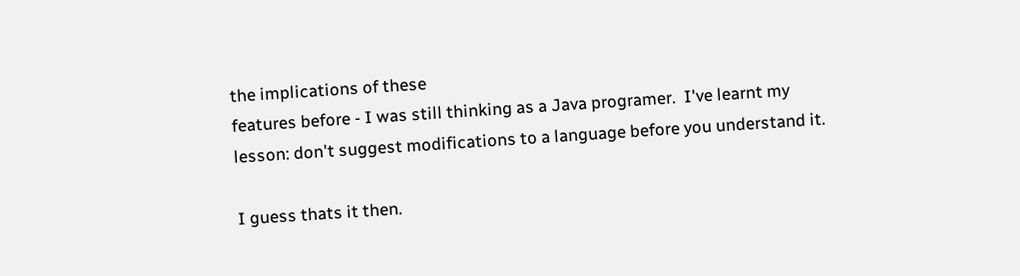the implications of these
features before - I was still thinking as a Java programer.  I've learnt my
lesson: don't suggest modifications to a language before you understand it.

I guess thats it then.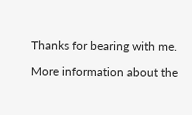Thanks for bearing with me.

More information about the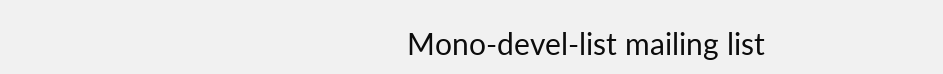Mono-devel-list mailing list